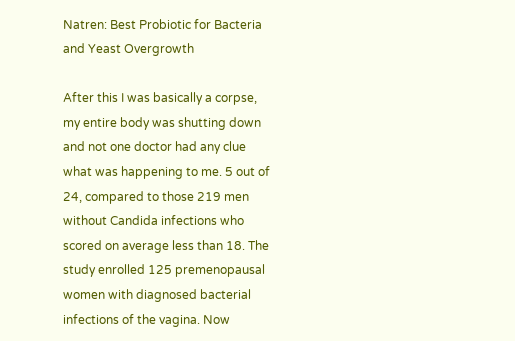Natren: Best Probiotic for Bacteria and Yeast Overgrowth

After this I was basically a corpse, my entire body was shutting down and not one doctor had any clue what was happening to me. 5 out of 24, compared to those 219 men without Candida infections who scored on average less than 18. The study enrolled 125 premenopausal women with diagnosed bacterial infections of the vagina. Now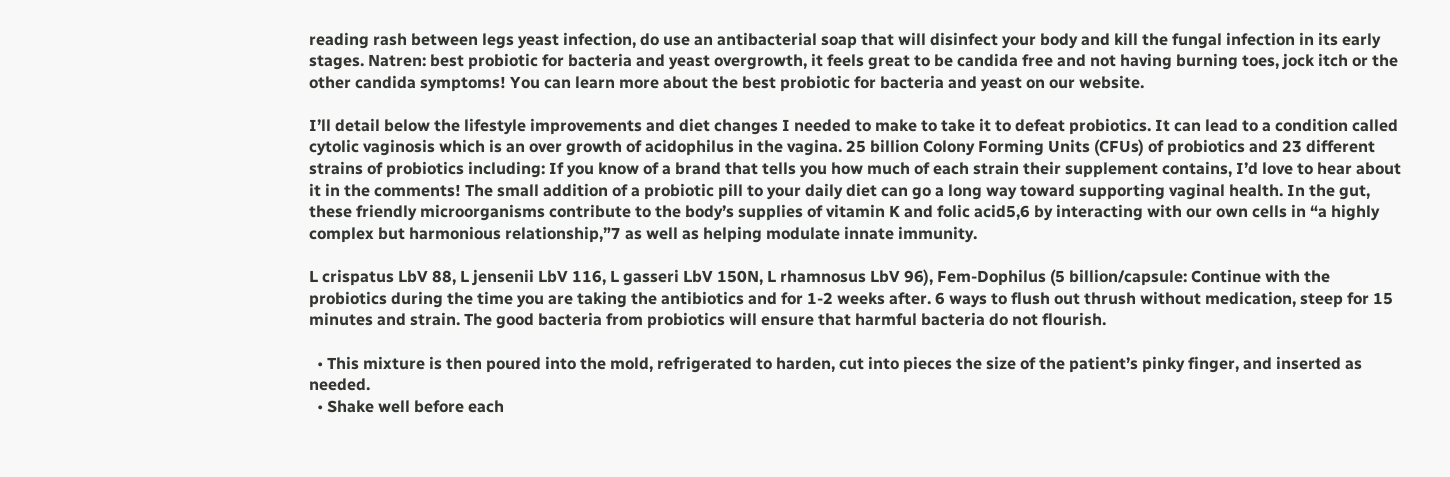reading rash between legs yeast infection, do use an antibacterial soap that will disinfect your body and kill the fungal infection in its early stages. Natren: best probiotic for bacteria and yeast overgrowth, it feels great to be candida free and not having burning toes, jock itch or the other candida symptoms! You can learn more about the best probiotic for bacteria and yeast on our website.

I’ll detail below the lifestyle improvements and diet changes I needed to make to take it to defeat probiotics. It can lead to a condition called cytolic vaginosis which is an over growth of acidophilus in the vagina. 25 billion Colony Forming Units (CFUs) of probiotics and 23 different strains of probiotics including: If you know of a brand that tells you how much of each strain their supplement contains, I’d love to hear about it in the comments! The small addition of a probiotic pill to your daily diet can go a long way toward supporting vaginal health. In the gut, these friendly microorganisms contribute to the body’s supplies of vitamin K and folic acid5,6 by interacting with our own cells in “a highly complex but harmonious relationship,”7 as well as helping modulate innate immunity.

L crispatus LbV 88, L jensenii LbV 116, L gasseri LbV 150N, L rhamnosus LbV 96), Fem-Dophilus (5 billion/capsule: Continue with the probiotics during the time you are taking the antibiotics and for 1-2 weeks after. 6 ways to flush out thrush without medication, steep for 15 minutes and strain. The good bacteria from probiotics will ensure that harmful bacteria do not flourish.

  • This mixture is then poured into the mold, refrigerated to harden, cut into pieces the size of the patient’s pinky finger, and inserted as needed.
  • Shake well before each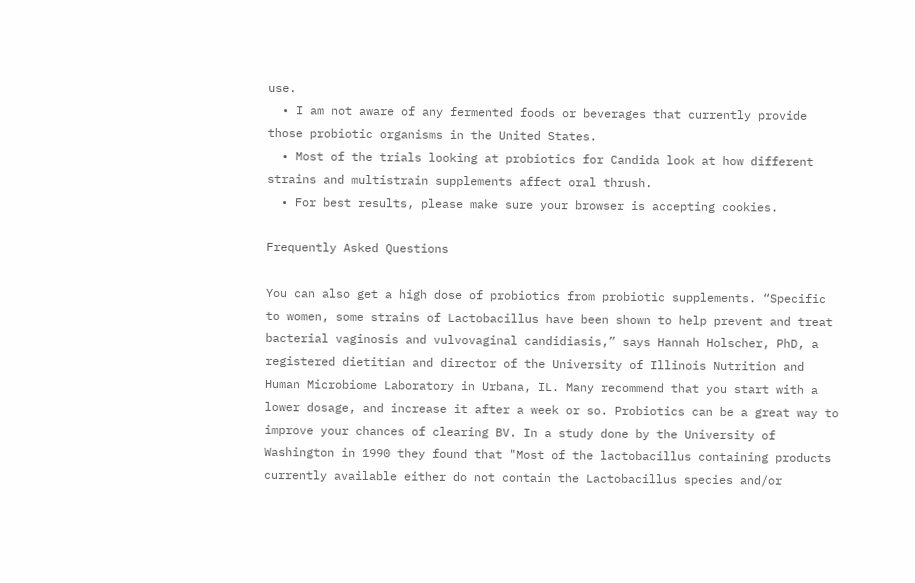use.
  • I am not aware of any fermented foods or beverages that currently provide those probiotic organisms in the United States.
  • Most of the trials looking at probiotics for Candida look at how different strains and multistrain supplements affect oral thrush.
  • For best results, please make sure your browser is accepting cookies.

Frequently Asked Questions

You can also get a high dose of probiotics from probiotic supplements. “Specific to women, some strains of Lactobacillus have been shown to help prevent and treat bacterial vaginosis and vulvovaginal candidiasis,” says Hannah Holscher, PhD, a registered dietitian and director of the University of Illinois Nutrition and Human Microbiome Laboratory in Urbana, IL. Many recommend that you start with a lower dosage, and increase it after a week or so. Probiotics can be a great way to improve your chances of clearing BV. In a study done by the University of Washington in 1990 they found that "Most of the lactobacillus containing products currently available either do not contain the Lactobacillus species and/or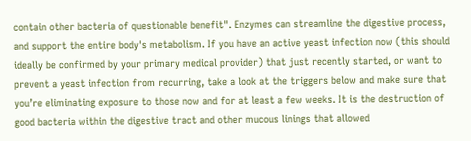contain other bacteria of questionable benefit". Enzymes can streamline the digestive process, and support the entire body's metabolism. If you have an active yeast infection now (this should ideally be confirmed by your primary medical provider) that just recently started, or want to prevent a yeast infection from recurring, take a look at the triggers below and make sure that you’re eliminating exposure to those now and for at least a few weeks. It is the destruction of good bacteria within the digestive tract and other mucous linings that allowed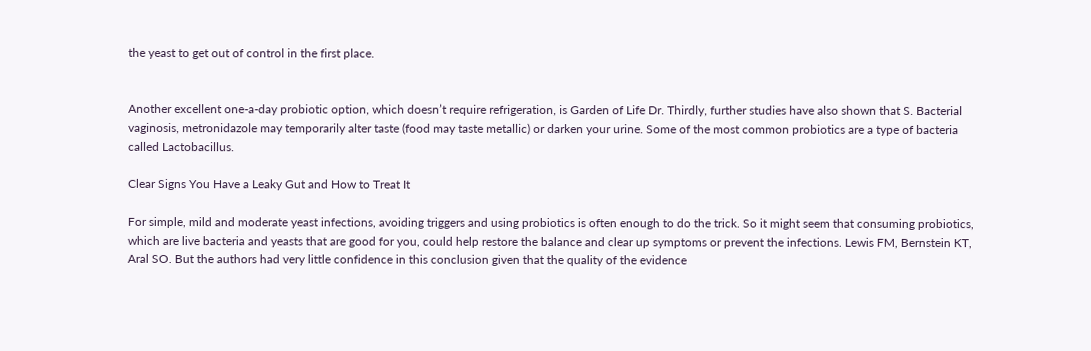the yeast to get out of control in the first place.


Another excellent one-a-day probiotic option, which doesn’t require refrigeration, is Garden of Life Dr. Thirdly, further studies have also shown that S. Bacterial vaginosis, metronidazole may temporarily alter taste (food may taste metallic) or darken your urine. Some of the most common probiotics are a type of bacteria called Lactobacillus.

Clear Signs You Have a Leaky Gut and How to Treat It

For simple, mild and moderate yeast infections, avoiding triggers and using probiotics is often enough to do the trick. So it might seem that consuming probiotics, which are live bacteria and yeasts that are good for you, could help restore the balance and clear up symptoms or prevent the infections. Lewis FM, Bernstein KT, Aral SO. But the authors had very little confidence in this conclusion given that the quality of the evidence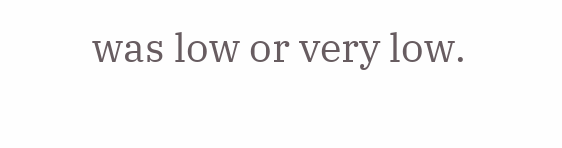was low or very low.